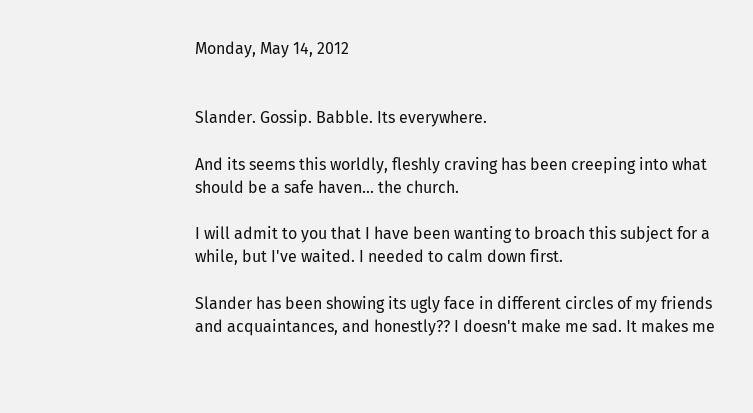Monday, May 14, 2012


Slander. Gossip. Babble. Its everywhere.

And its seems this worldly, fleshly craving has been creeping into what should be a safe haven... the church.

I will admit to you that I have been wanting to broach this subject for a while, but I've waited. I needed to calm down first.

Slander has been showing its ugly face in different circles of my friends and acquaintances, and honestly?? I doesn't make me sad. It makes me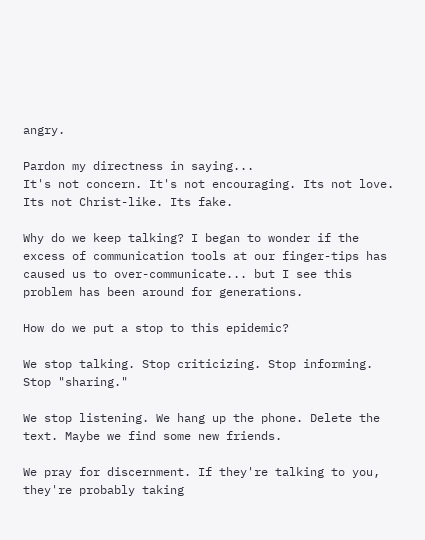angry.

Pardon my directness in saying...
It's not concern. It's not encouraging. Its not love. Its not Christ-like. Its fake.

Why do we keep talking? I began to wonder if the excess of communication tools at our finger-tips has caused us to over-communicate... but I see this problem has been around for generations.

How do we put a stop to this epidemic?

We stop talking. Stop criticizing. Stop informing. Stop "sharing."

We stop listening. We hang up the phone. Delete the text. Maybe we find some new friends.

We pray for discernment. If they're talking to you, they're probably taking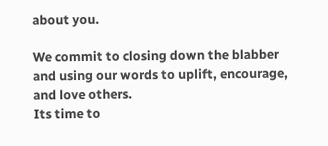about you.

We commit to closing down the blabber and using our words to uplift, encourage, and love others.
Its time to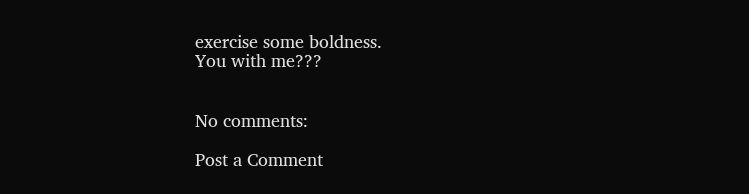exercise some boldness.
You with me???


No comments:

Post a Comment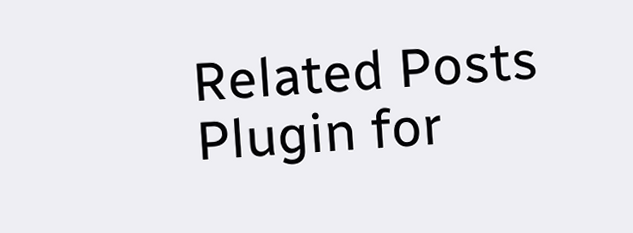Related Posts Plugin for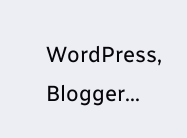WordPress, Blogger...